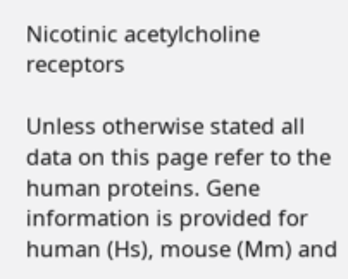Nicotinic acetylcholine receptors

Unless otherwise stated all data on this page refer to the human proteins. Gene information is provided for human (Hs), mouse (Mm) and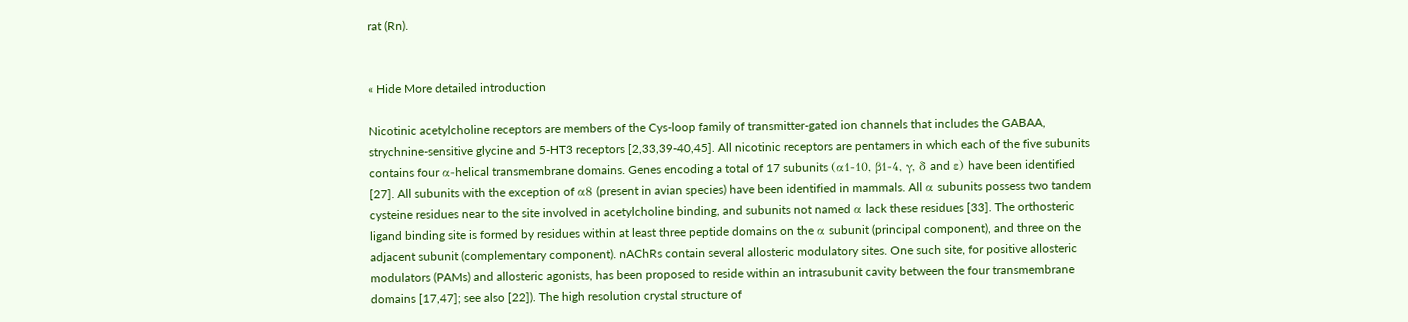rat (Rn).


« Hide More detailed introduction

Nicotinic acetylcholine receptors are members of the Cys-loop family of transmitter-gated ion channels that includes the GABAA, strychnine-sensitive glycine and 5-HT3 receptors [2,33,39-40,45]. All nicotinic receptors are pentamers in which each of the five subunits contains four α-helical transmembrane domains. Genes encoding a total of 17 subunits (α1-10, β1-4, γ, δ and ε) have been identified [27]. All subunits with the exception of α8 (present in avian species) have been identified in mammals. All α subunits possess two tandem cysteine residues near to the site involved in acetylcholine binding, and subunits not named α lack these residues [33]. The orthosteric ligand binding site is formed by residues within at least three peptide domains on the α subunit (principal component), and three on the adjacent subunit (complementary component). nAChRs contain several allosteric modulatory sites. One such site, for positive allosteric modulators (PAMs) and allosteric agonists, has been proposed to reside within an intrasubunit cavity between the four transmembrane domains [17,47]; see also [22]). The high resolution crystal structure of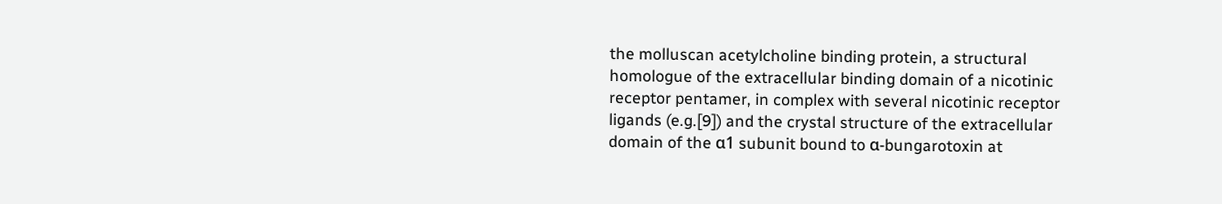the molluscan acetylcholine binding protein, a structural homologue of the extracellular binding domain of a nicotinic receptor pentamer, in complex with several nicotinic receptor ligands (e.g.[9]) and the crystal structure of the extracellular domain of the α1 subunit bound to α-bungarotoxin at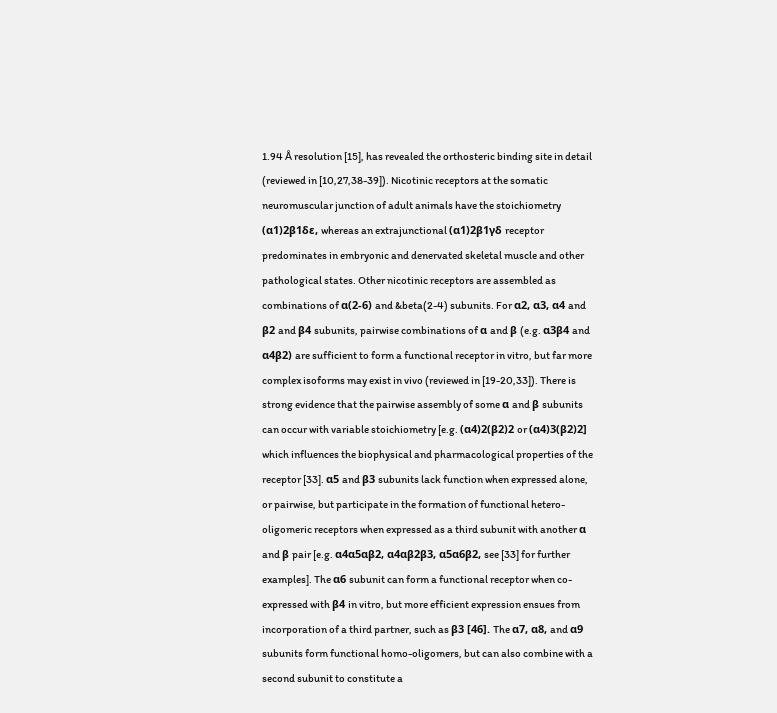1.94 Å resolution [15], has revealed the orthosteric binding site in detail (reviewed in [10,27,38-39]). Nicotinic receptors at the somatic neuromuscular junction of adult animals have the stoichiometry (α1)2β1δε, whereas an extrajunctional (α1)2β1γδ receptor predominates in embryonic and denervated skeletal muscle and other pathological states. Other nicotinic receptors are assembled as combinations of α(2-6) and &beta(2-4) subunits. For α2, α3, α4 and β2 and β4 subunits, pairwise combinations of α and β (e.g. α3β4 and α4β2) are sufficient to form a functional receptor in vitro, but far more complex isoforms may exist in vivo (reviewed in [19-20,33]). There is strong evidence that the pairwise assembly of some α and β subunits can occur with variable stoichiometry [e.g. (α4)2(β2)2 or (α4)3(β2)2] which influences the biophysical and pharmacological properties of the receptor [33]. α5 and β3 subunits lack function when expressed alone, or pairwise, but participate in the formation of functional hetero-oligomeric receptors when expressed as a third subunit with another α and β pair [e.g. α4α5αβ2, α4αβ2β3, α5α6β2, see [33] for further examples]. The α6 subunit can form a functional receptor when co-expressed with β4 in vitro, but more efficient expression ensues from incorporation of a third partner, such as β3 [46]. The α7, α8, and α9 subunits form functional homo-oligomers, but can also combine with a second subunit to constitute a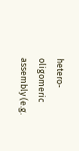hetero-oligomeric assembly (e.g.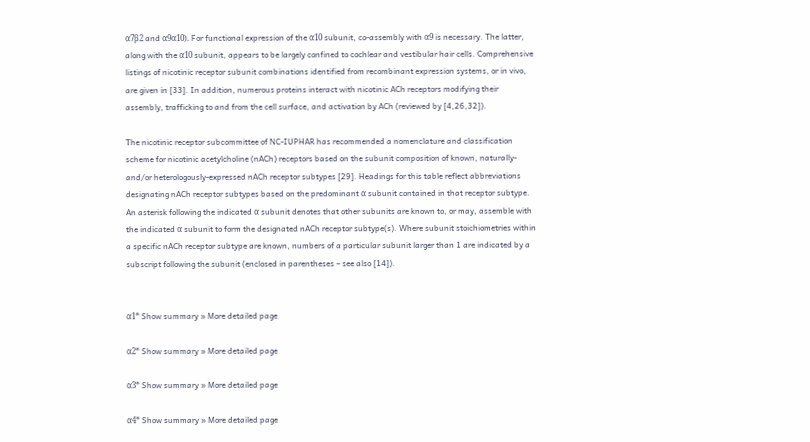α7β2 and α9α10). For functional expression of the α10 subunit, co-assembly with α9 is necessary. The latter, along with the α10 subunit, appears to be largely confined to cochlear and vestibular hair cells. Comprehensive listings of nicotinic receptor subunit combinations identified from recombinant expression systems, or in vivo, are given in [33]. In addition, numerous proteins interact with nicotinic ACh receptors modifying their assembly, trafficking to and from the cell surface, and activation by ACh (reviewed by [4,26,32]).

The nicotinic receptor subcommittee of NC-IUPHAR has recommended a nomenclature and classification scheme for nicotinic acetylcholine (nACh) receptors based on the subunit composition of known, naturally- and/or heterologously-expressed nACh receptor subtypes [29]. Headings for this table reflect abbreviations designating nACh receptor subtypes based on the predominant α subunit contained in that receptor subtype. An asterisk following the indicated α subunit denotes that other subunits are known to, or may, assemble with the indicated α subunit to form the designated nACh receptor subtype(s). Where subunit stoichiometries within a specific nACh receptor subtype are known, numbers of a particular subunit larger than 1 are indicated by a subscript following the subunit (enclosed in parentheses – see also [14]).


α1* Show summary » More detailed page

α2* Show summary » More detailed page

α3* Show summary » More detailed page

α4* Show summary » More detailed page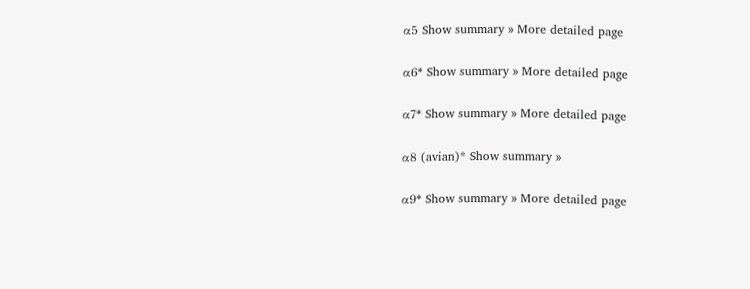α5 Show summary » More detailed page

α6* Show summary » More detailed page

α7* Show summary » More detailed page

α8 (avian)* Show summary »

α9* Show summary » More detailed page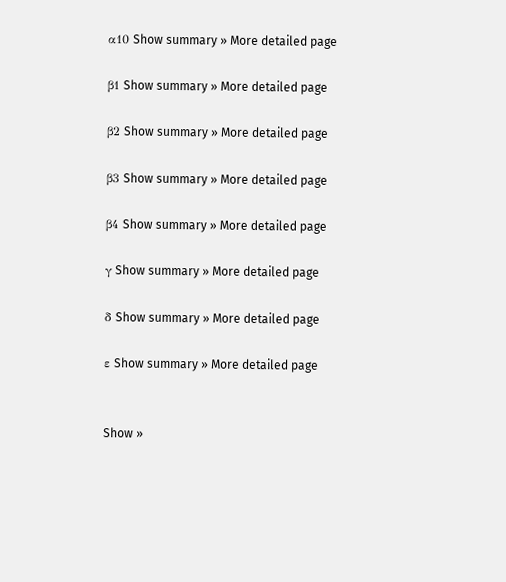α10 Show summary » More detailed page

β1 Show summary » More detailed page

β2 Show summary » More detailed page

β3 Show summary » More detailed page

β4 Show summary » More detailed page

γ Show summary » More detailed page

δ Show summary » More detailed page

ε Show summary » More detailed page


Show »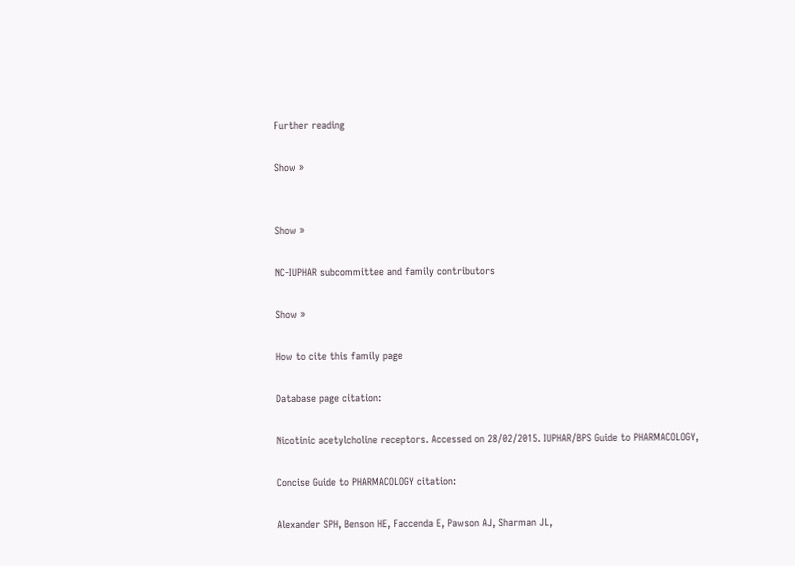Further reading

Show »


Show »

NC-IUPHAR subcommittee and family contributors

Show »

How to cite this family page

Database page citation:

Nicotinic acetylcholine receptors. Accessed on 28/02/2015. IUPHAR/BPS Guide to PHARMACOLOGY,

Concise Guide to PHARMACOLOGY citation:

Alexander SPH, Benson HE, Faccenda E, Pawson AJ, Sharman JL,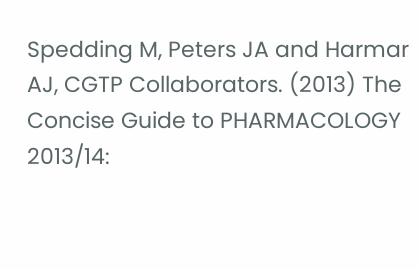Spedding M, Peters JA and Harmar AJ, CGTP Collaborators. (2013) The Concise Guide to PHARMACOLOGY 2013/14: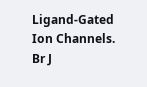Ligand-Gated Ion Channels. Br J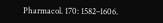Pharmacol. 170: 1582–1606.